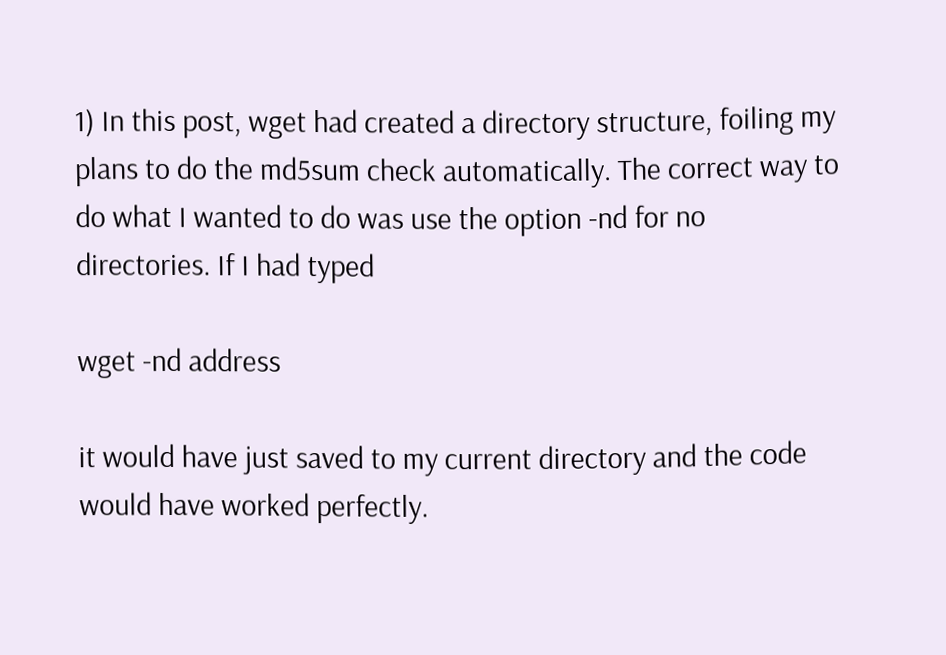1) In this post, wget had created a directory structure, foiling my plans to do the md5sum check automatically. The correct way to do what I wanted to do was use the option -nd for no directories. If I had typed

wget -nd address

it would have just saved to my current directory and the code would have worked perfectly.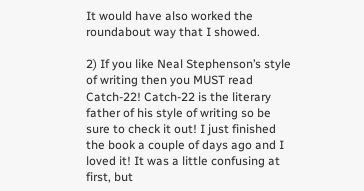It would have also worked the roundabout way that I showed.

2) If you like Neal Stephenson’s style of writing then you MUST read Catch-22! Catch-22 is the literary father of his style of writing so be sure to check it out! I just finished the book a couple of days ago and I loved it! It was a little confusing at first, but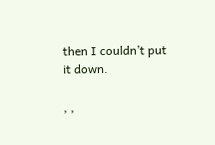then I couldn’t put it down.

, ,